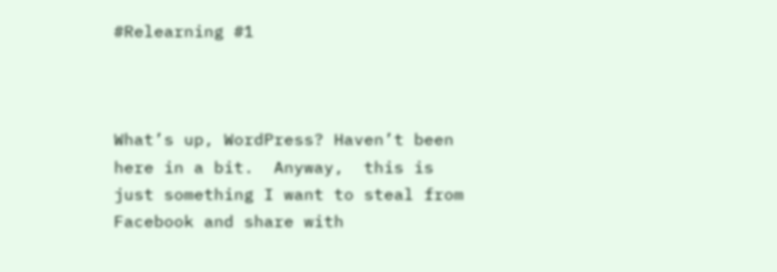#Relearning #1



What’s up, WordPress? Haven’t been here in a bit.  Anyway,  this is just something I want to steal from Facebook and share with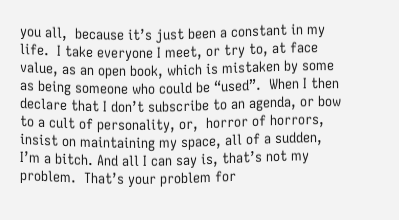you all,  because it’s just been a constant in my life.  I take everyone I meet, or try to, at face value, as an open book, which is mistaken by some as being someone who could be “used”.  When I then declare that I don’t subscribe to an agenda, or bow to a cult of personality, or,  horror of horrors, insist on maintaining my space, all of a sudden,  I’m a bitch. And all I can say is, that’s not my problem.  That’s your problem for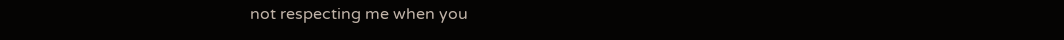not respecting me when you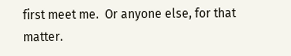first meet me.  Or anyone else, for that matter.